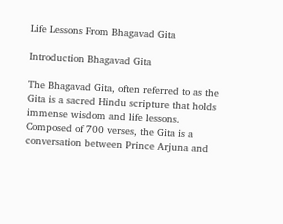Life Lessons From Bhagavad Gita

Introduction Bhagavad Gita

The Bhagavad Gita, often referred to as the Gita is a sacred Hindu scripture that holds immense wisdom and life lessons. Composed of 700 verses, the Gita is a conversation between Prince Arjuna and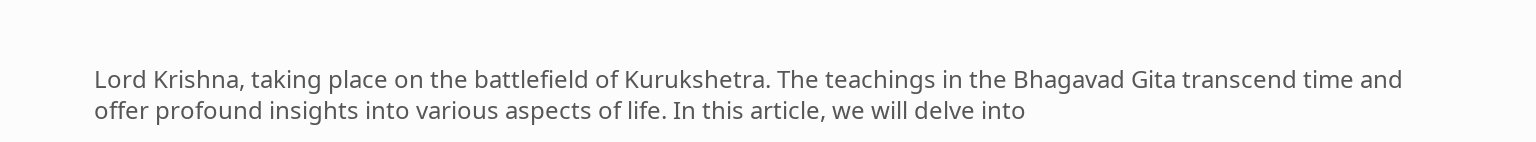Lord Krishna, taking place on the battlefield of Kurukshetra. The teachings in the Bhagavad Gita transcend time and offer profound insights into various aspects of life. In this article, we will delve into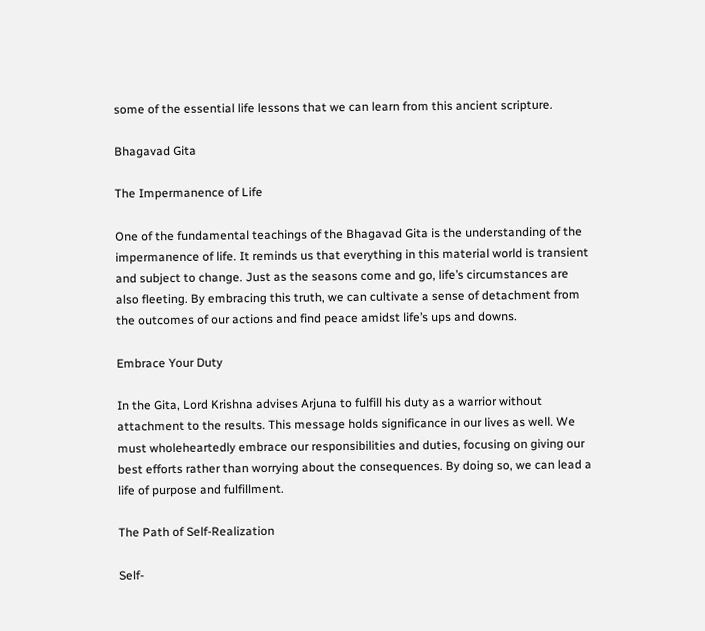some of the essential life lessons that we can learn from this ancient scripture.

Bhagavad Gita

The Impermanence of Life

One of the fundamental teachings of the Bhagavad Gita is the understanding of the impermanence of life. It reminds us that everything in this material world is transient and subject to change. Just as the seasons come and go, life’s circumstances are also fleeting. By embracing this truth, we can cultivate a sense of detachment from the outcomes of our actions and find peace amidst life’s ups and downs.

Embrace Your Duty

In the Gita, Lord Krishna advises Arjuna to fulfill his duty as a warrior without attachment to the results. This message holds significance in our lives as well. We must wholeheartedly embrace our responsibilities and duties, focusing on giving our best efforts rather than worrying about the consequences. By doing so, we can lead a life of purpose and fulfillment.

The Path of Self-Realization

Self-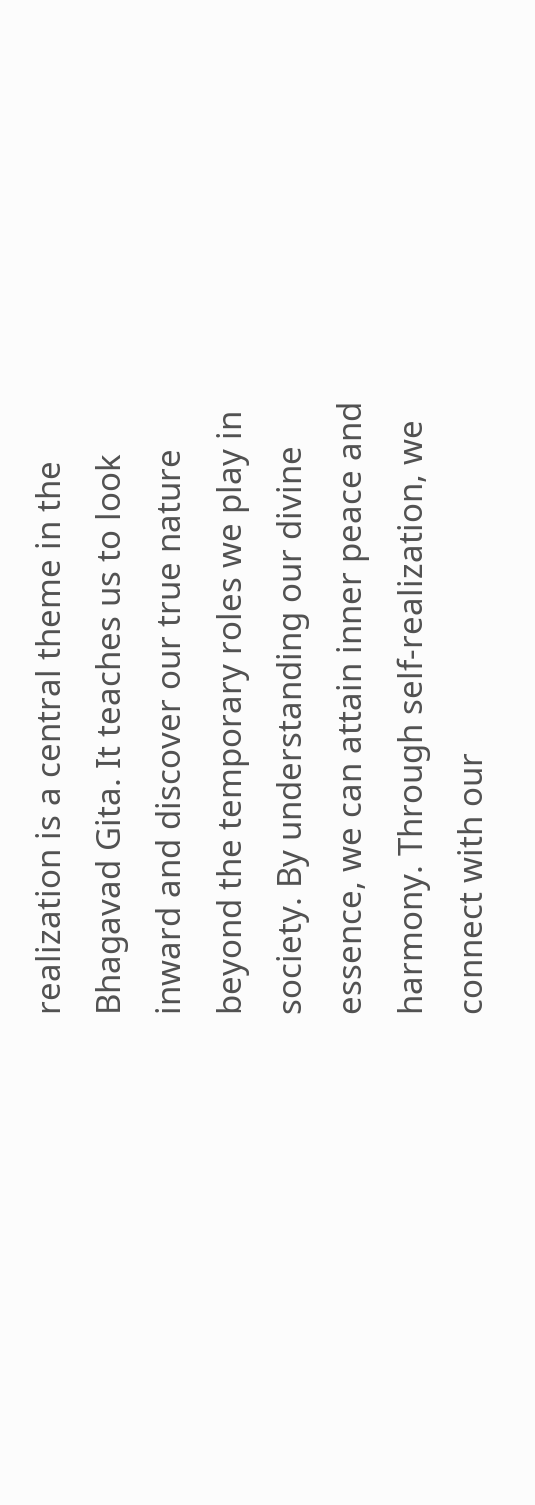realization is a central theme in the Bhagavad Gita. It teaches us to look inward and discover our true nature beyond the temporary roles we play in society. By understanding our divine essence, we can attain inner peace and harmony. Through self-realization, we connect with our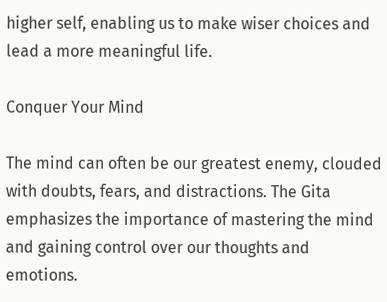higher self, enabling us to make wiser choices and lead a more meaningful life.

Conquer Your Mind

The mind can often be our greatest enemy, clouded with doubts, fears, and distractions. The Gita emphasizes the importance of mastering the mind and gaining control over our thoughts and emotions.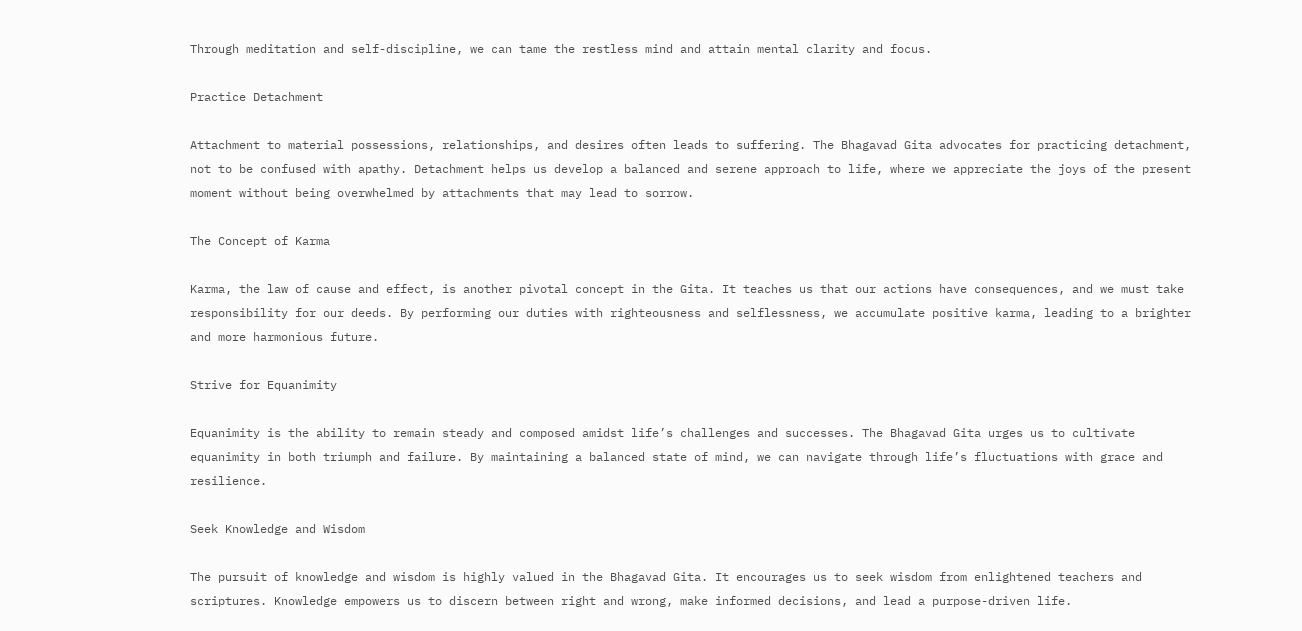Through meditation and self-discipline, we can tame the restless mind and attain mental clarity and focus.

Practice Detachment

Attachment to material possessions, relationships, and desires often leads to suffering. The Bhagavad Gita advocates for practicing detachment, not to be confused with apathy. Detachment helps us develop a balanced and serene approach to life, where we appreciate the joys of the present moment without being overwhelmed by attachments that may lead to sorrow.

The Concept of Karma

Karma, the law of cause and effect, is another pivotal concept in the Gita. It teaches us that our actions have consequences, and we must take responsibility for our deeds. By performing our duties with righteousness and selflessness, we accumulate positive karma, leading to a brighter and more harmonious future.

Strive for Equanimity

Equanimity is the ability to remain steady and composed amidst life’s challenges and successes. The Bhagavad Gita urges us to cultivate equanimity in both triumph and failure. By maintaining a balanced state of mind, we can navigate through life’s fluctuations with grace and resilience.

Seek Knowledge and Wisdom

The pursuit of knowledge and wisdom is highly valued in the Bhagavad Gita. It encourages us to seek wisdom from enlightened teachers and scriptures. Knowledge empowers us to discern between right and wrong, make informed decisions, and lead a purpose-driven life.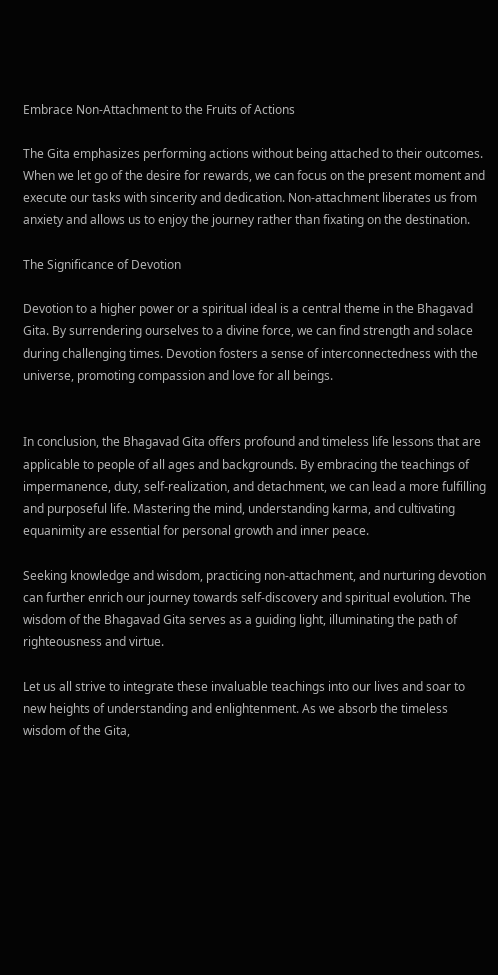Embrace Non-Attachment to the Fruits of Actions

The Gita emphasizes performing actions without being attached to their outcomes. When we let go of the desire for rewards, we can focus on the present moment and execute our tasks with sincerity and dedication. Non-attachment liberates us from anxiety and allows us to enjoy the journey rather than fixating on the destination.

The Significance of Devotion

Devotion to a higher power or a spiritual ideal is a central theme in the Bhagavad Gita. By surrendering ourselves to a divine force, we can find strength and solace during challenging times. Devotion fosters a sense of interconnectedness with the universe, promoting compassion and love for all beings.


In conclusion, the Bhagavad Gita offers profound and timeless life lessons that are applicable to people of all ages and backgrounds. By embracing the teachings of impermanence, duty, self-realization, and detachment, we can lead a more fulfilling and purposeful life. Mastering the mind, understanding karma, and cultivating equanimity are essential for personal growth and inner peace.

Seeking knowledge and wisdom, practicing non-attachment, and nurturing devotion can further enrich our journey towards self-discovery and spiritual evolution. The wisdom of the Bhagavad Gita serves as a guiding light, illuminating the path of righteousness and virtue.

Let us all strive to integrate these invaluable teachings into our lives and soar to new heights of understanding and enlightenment. As we absorb the timeless wisdom of the Gita,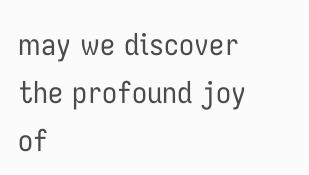may we discover the profound joy of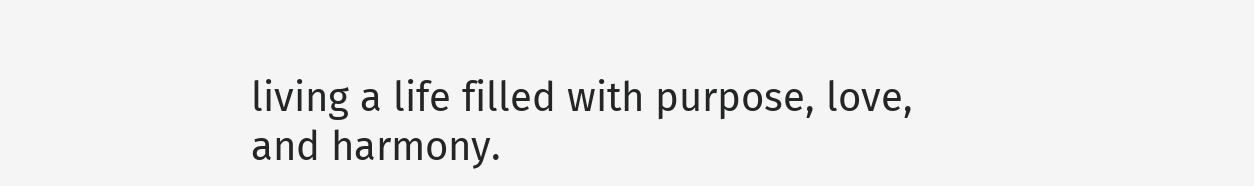living a life filled with purpose, love, and harmony.